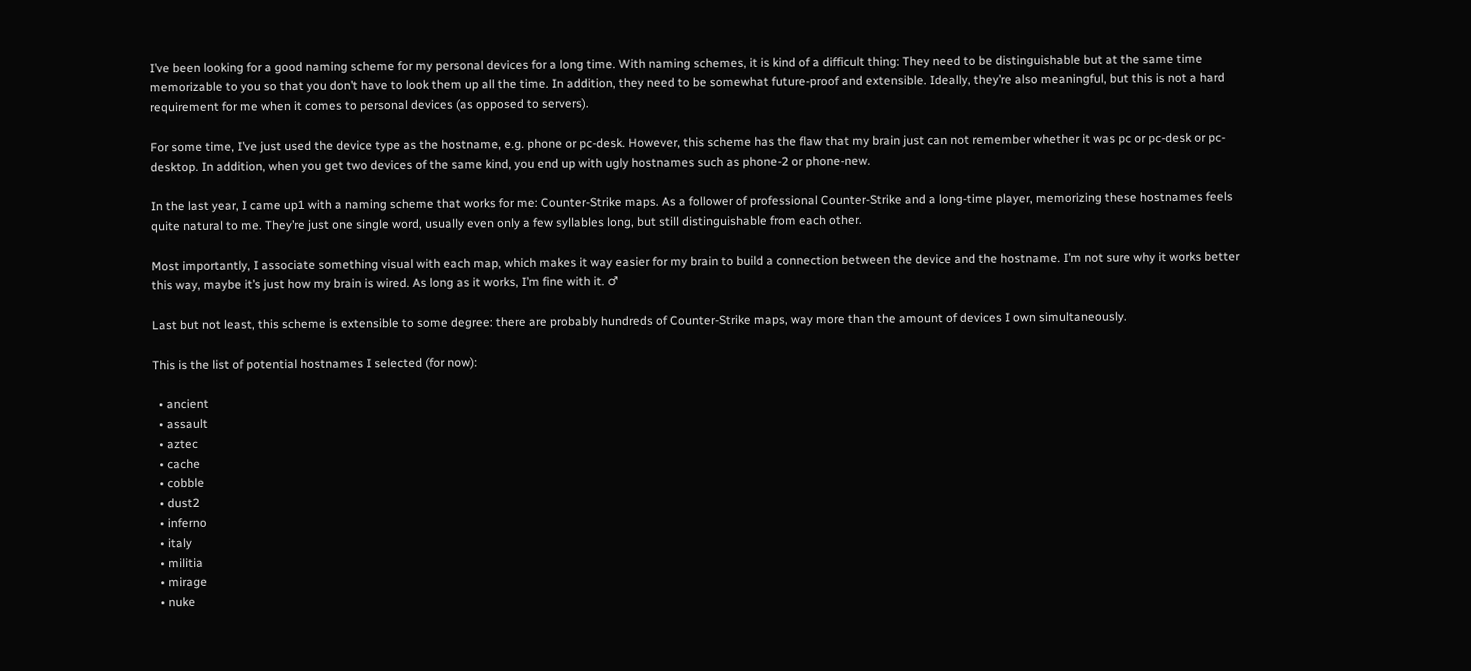I’ve been looking for a good naming scheme for my personal devices for a long time. With naming schemes, it is kind of a difficult thing: They need to be distinguishable but at the same time memorizable to you so that you don’t have to look them up all the time. In addition, they need to be somewhat future-proof and extensible. Ideally, they’re also meaningful, but this is not a hard requirement for me when it comes to personal devices (as opposed to servers).

For some time, I’ve just used the device type as the hostname, e.g. phone or pc-desk. However, this scheme has the flaw that my brain just can not remember whether it was pc or pc-desk or pc-desktop. In addition, when you get two devices of the same kind, you end up with ugly hostnames such as phone-2 or phone-new.

In the last year, I came up1 with a naming scheme that works for me: Counter-Strike maps. As a follower of professional Counter-Strike and a long-time player, memorizing these hostnames feels quite natural to me. They’re just one single word, usually even only a few syllables long, but still distinguishable from each other.

Most importantly, I associate something visual with each map, which makes it way easier for my brain to build a connection between the device and the hostname. I’m not sure why it works better this way, maybe it’s just how my brain is wired. As long as it works, I’m fine with it. ♂

Last but not least, this scheme is extensible to some degree: there are probably hundreds of Counter-Strike maps, way more than the amount of devices I own simultaneously.

This is the list of potential hostnames I selected (for now):

  • ancient
  • assault
  • aztec
  • cache
  • cobble
  • dust2
  • inferno
  • italy
  • militia
  • mirage
  • nuke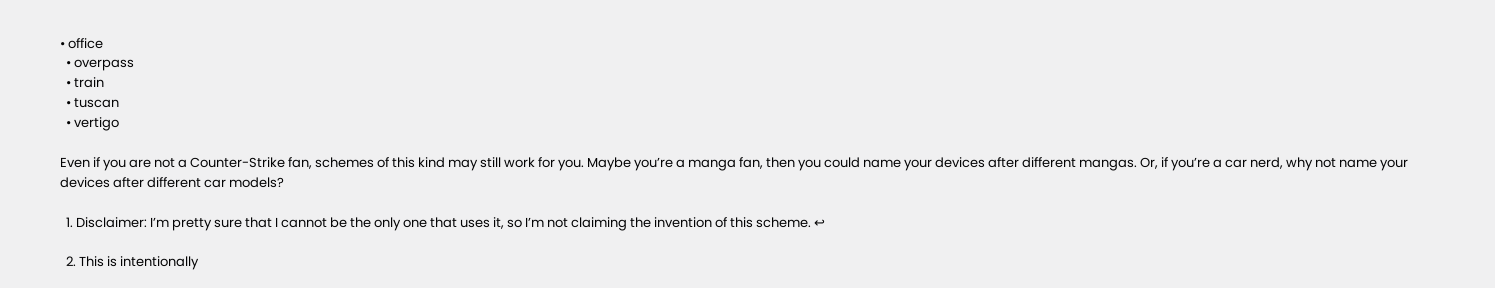• office
  • overpass
  • train
  • tuscan
  • vertigo

Even if you are not a Counter-Strike fan, schemes of this kind may still work for you. Maybe you’re a manga fan, then you could name your devices after different mangas. Or, if you’re a car nerd, why not name your devices after different car models?

  1. Disclaimer: I’m pretty sure that I cannot be the only one that uses it, so I’m not claiming the invention of this scheme. ↩

  2. This is intentionally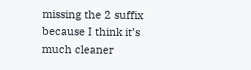missing the 2 suffix because I think it’s much cleaner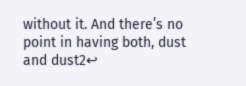without it. And there’s no point in having both, dust and dust2↩